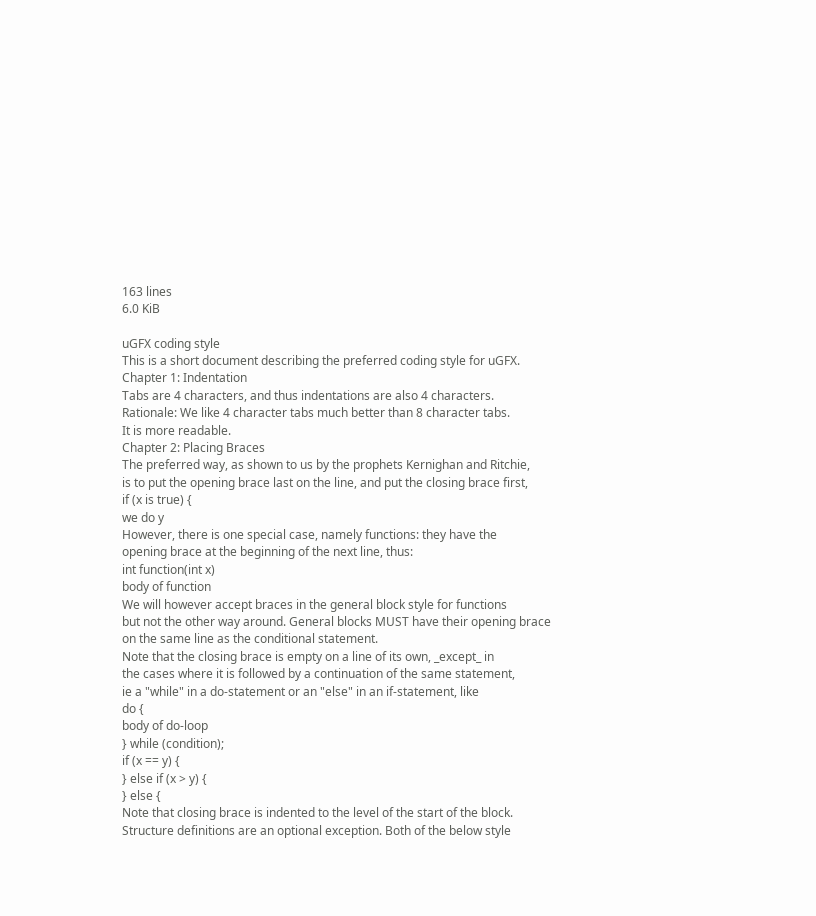163 lines
6.0 KiB

uGFX coding style
This is a short document describing the preferred coding style for uGFX.
Chapter 1: Indentation
Tabs are 4 characters, and thus indentations are also 4 characters.
Rationale: We like 4 character tabs much better than 8 character tabs.
It is more readable.
Chapter 2: Placing Braces
The preferred way, as shown to us by the prophets Kernighan and Ritchie,
is to put the opening brace last on the line, and put the closing brace first,
if (x is true) {
we do y
However, there is one special case, namely functions: they have the
opening brace at the beginning of the next line, thus:
int function(int x)
body of function
We will however accept braces in the general block style for functions
but not the other way around. General blocks MUST have their opening brace
on the same line as the conditional statement.
Note that the closing brace is empty on a line of its own, _except_ in
the cases where it is followed by a continuation of the same statement,
ie a "while" in a do-statement or an "else" in an if-statement, like
do {
body of do-loop
} while (condition);
if (x == y) {
} else if (x > y) {
} else {
Note that closing brace is indented to the level of the start of the block.
Structure definitions are an optional exception. Both of the below style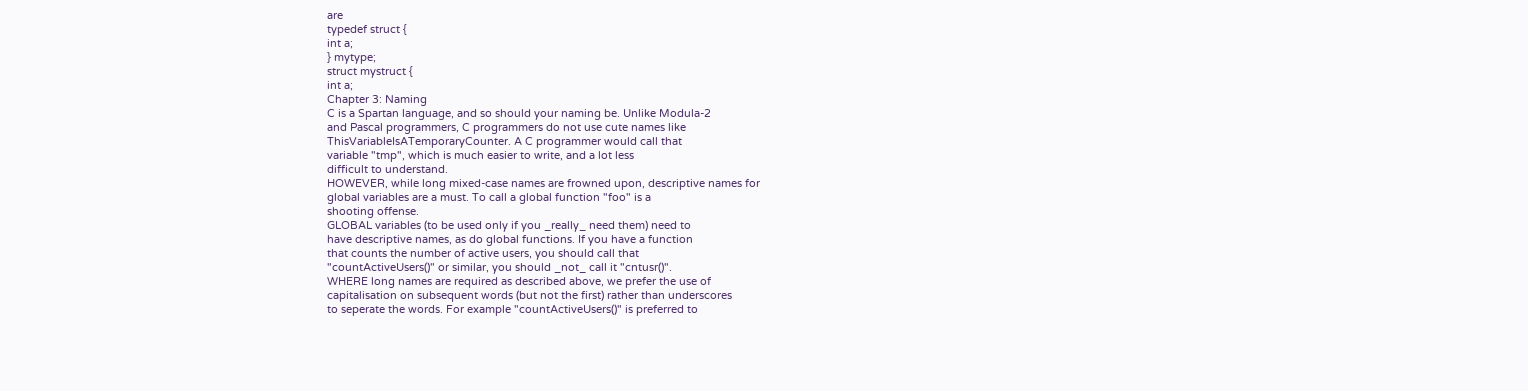are
typedef struct {
int a;
} mytype;
struct mystruct {
int a;
Chapter 3: Naming
C is a Spartan language, and so should your naming be. Unlike Modula-2
and Pascal programmers, C programmers do not use cute names like
ThisVariableIsATemporaryCounter. A C programmer would call that
variable "tmp", which is much easier to write, and a lot less
difficult to understand.
HOWEVER, while long mixed-case names are frowned upon, descriptive names for
global variables are a must. To call a global function "foo" is a
shooting offense.
GLOBAL variables (to be used only if you _really_ need them) need to
have descriptive names, as do global functions. If you have a function
that counts the number of active users, you should call that
"countActiveUsers()" or similar, you should _not_ call it "cntusr()".
WHERE long names are required as described above, we prefer the use of
capitalisation on subsequent words (but not the first) rather than underscores
to seperate the words. For example "countActiveUsers()" is preferred to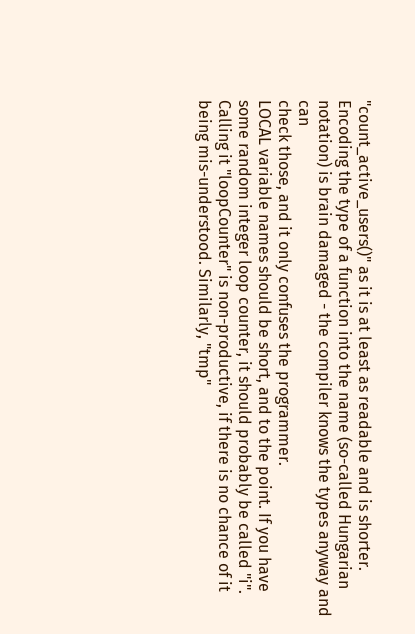"count_active_users()" as it is at least as readable and is shorter.
Encoding the type of a function into the name (so-called Hungarian
notation) is brain damaged - the compiler knows the types anyway and can
check those, and it only confuses the programmer.
LOCAL variable names should be short, and to the point. If you have
some random integer loop counter, it should probably be called "i".
Calling it "loopCounter" is non-productive, if there is no chance of it
being mis-understood. Similarly, "tmp"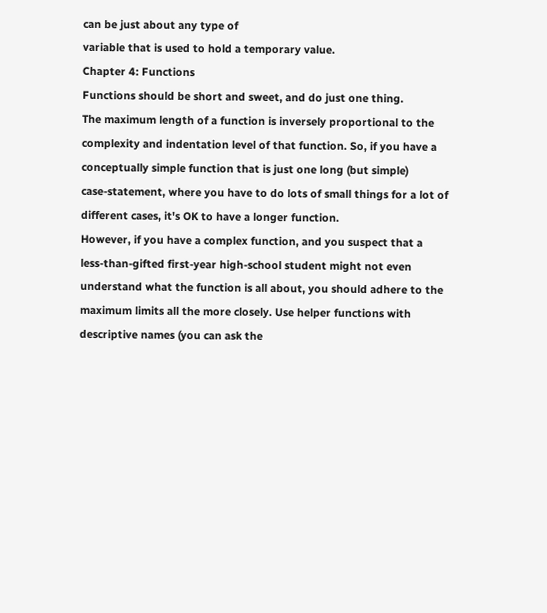can be just about any type of
variable that is used to hold a temporary value.
Chapter 4: Functions
Functions should be short and sweet, and do just one thing.
The maximum length of a function is inversely proportional to the
complexity and indentation level of that function. So, if you have a
conceptually simple function that is just one long (but simple)
case-statement, where you have to do lots of small things for a lot of
different cases, it's OK to have a longer function.
However, if you have a complex function, and you suspect that a
less-than-gifted first-year high-school student might not even
understand what the function is all about, you should adhere to the
maximum limits all the more closely. Use helper functions with
descriptive names (you can ask the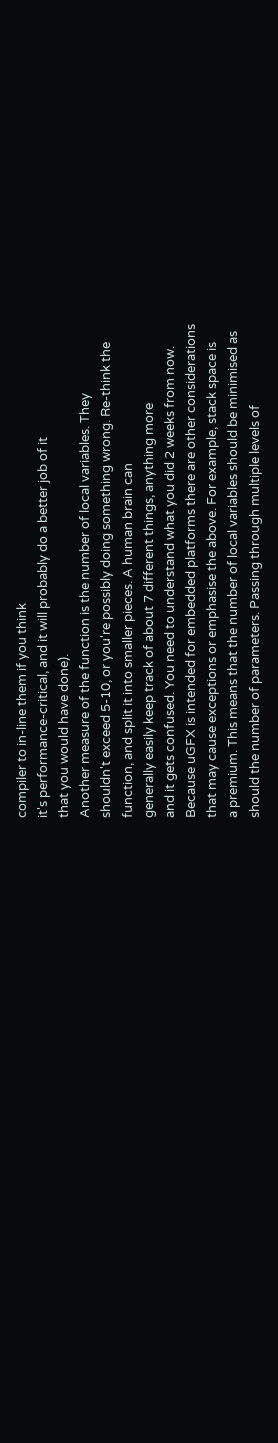compiler to in-line them if you think
it's performance-critical, and it will probably do a better job of it
that you would have done).
Another measure of the function is the number of local variables. They
shouldn't exceed 5-10, or you're possibly doing something wrong. Re-think the
function, and split it into smaller pieces. A human brain can
generally easily keep track of about 7 different things, anything more
and it gets confused. You need to understand what you did 2 weeks from now.
Because uGFX is intended for embedded platforms there are other considerations
that may cause exceptions or emphasise the above. For example, stack space is
a premium. This means that the number of local variables should be minimised as
should the number of parameters. Passing through multiple levels of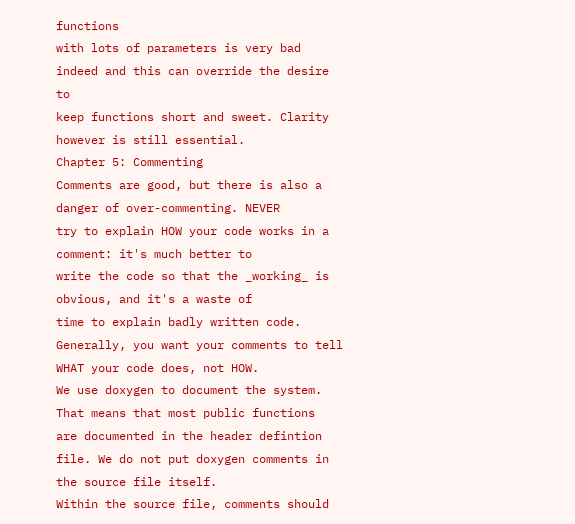functions
with lots of parameters is very bad indeed and this can override the desire to
keep functions short and sweet. Clarity however is still essential.
Chapter 5: Commenting
Comments are good, but there is also a danger of over-commenting. NEVER
try to explain HOW your code works in a comment: it's much better to
write the code so that the _working_ is obvious, and it's a waste of
time to explain badly written code. Generally, you want your comments to tell
WHAT your code does, not HOW.
We use doxygen to document the system. That means that most public functions
are documented in the header defintion file. We do not put doxygen comments in
the source file itself.
Within the source file, comments should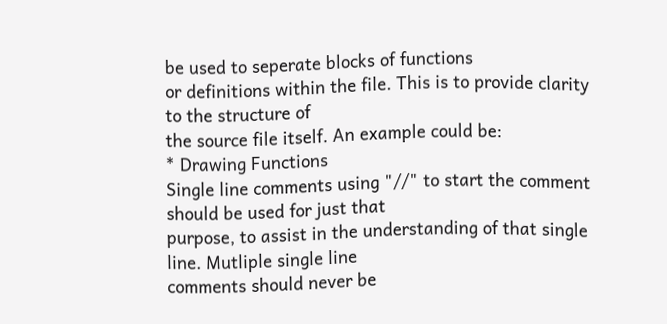be used to seperate blocks of functions
or definitions within the file. This is to provide clarity to the structure of
the source file itself. An example could be:
* Drawing Functions
Single line comments using "//" to start the comment should be used for just that
purpose, to assist in the understanding of that single line. Mutliple single line
comments should never be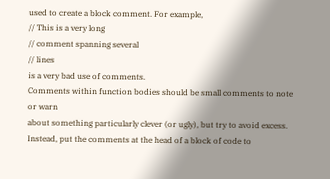used to create a block comment. For example,
// This is a very long
// comment spanning several
// lines
is a very bad use of comments.
Comments within function bodies should be small comments to note or warn
about something particularly clever (or ugly), but try to avoid excess.
Instead, put the comments at the head of a block of code to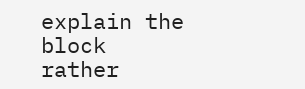explain the block
rather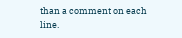than a comment on each line.